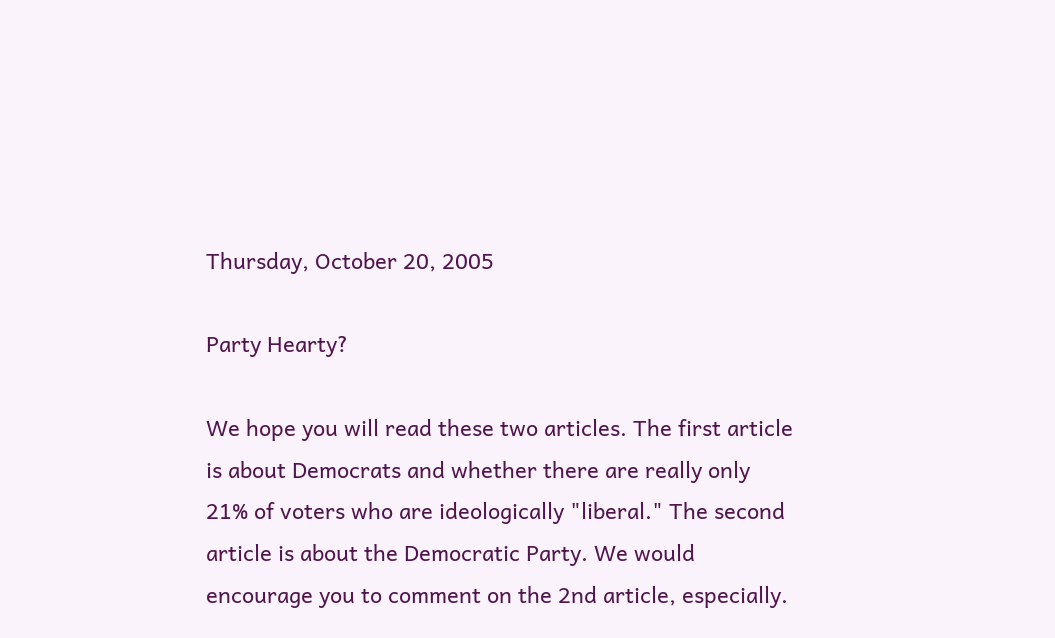Thursday, October 20, 2005

Party Hearty?

We hope you will read these two articles. The first article is about Democrats and whether there are really only 21% of voters who are ideologically "liberal." The second article is about the Democratic Party. We would encourage you to comment on the 2nd article, especially.